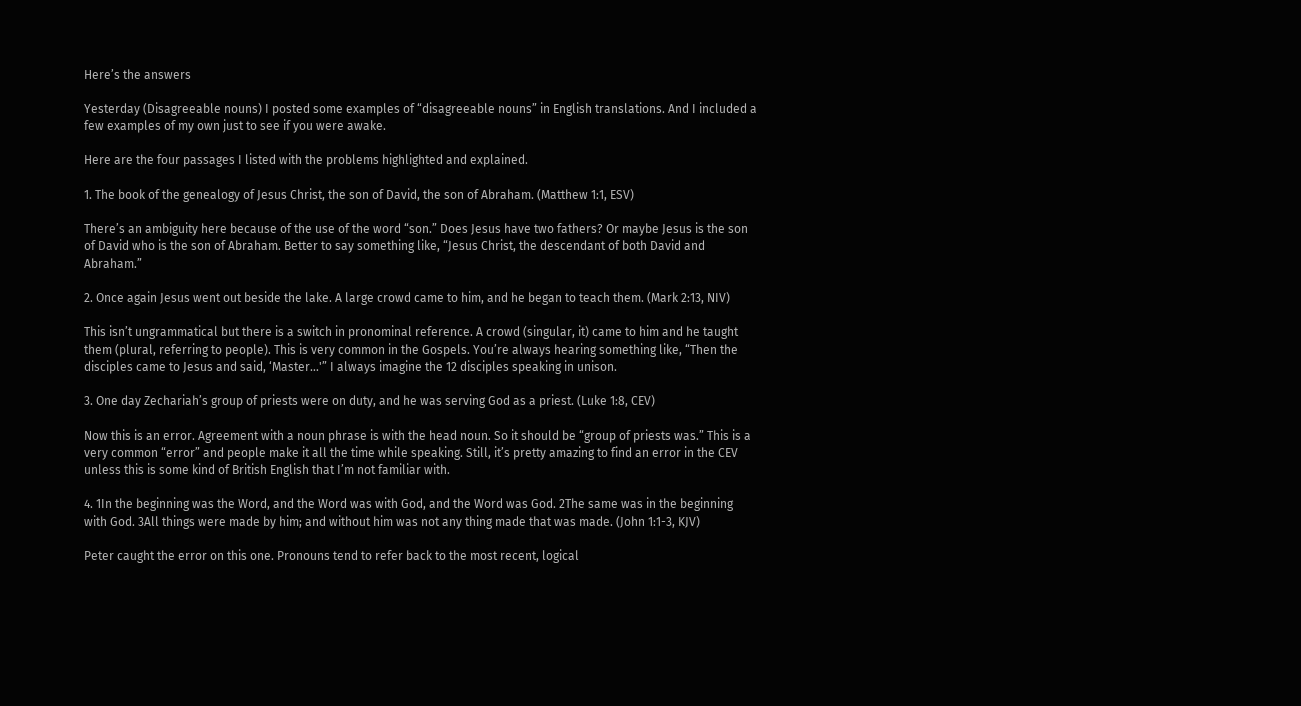Here’s the answers

Yesterday (Disagreeable nouns) I posted some examples of “disagreeable nouns” in English translations. And I included a few examples of my own just to see if you were awake.

Here are the four passages I listed with the problems highlighted and explained.

1. The book of the genealogy of Jesus Christ, the son of David, the son of Abraham. (Matthew 1:1, ESV)

There’s an ambiguity here because of the use of the word “son.” Does Jesus have two fathers? Or maybe Jesus is the son of David who is the son of Abraham. Better to say something like, “Jesus Christ, the descendant of both David and Abraham.”

2. Once again Jesus went out beside the lake. A large crowd came to him, and he began to teach them. (Mark 2:13, NIV)

This isn’t ungrammatical but there is a switch in pronominal reference. A crowd (singular, it) came to him and he taught them (plural, referring to people). This is very common in the Gospels. You’re always hearing something like, “Then the disciples came to Jesus and said, ‘Master…'” I always imagine the 12 disciples speaking in unison.

3. One day Zechariah’s group of priests were on duty, and he was serving God as a priest. (Luke 1:8, CEV)

Now this is an error. Agreement with a noun phrase is with the head noun. So it should be “group of priests was.” This is a very common “error” and people make it all the time while speaking. Still, it’s pretty amazing to find an error in the CEV unless this is some kind of British English that I’m not familiar with.

4. 1In the beginning was the Word, and the Word was with God, and the Word was God. 2The same was in the beginning with God. 3All things were made by him; and without him was not any thing made that was made. (John 1:1-3, KJV)

Peter caught the error on this one. Pronouns tend to refer back to the most recent, logical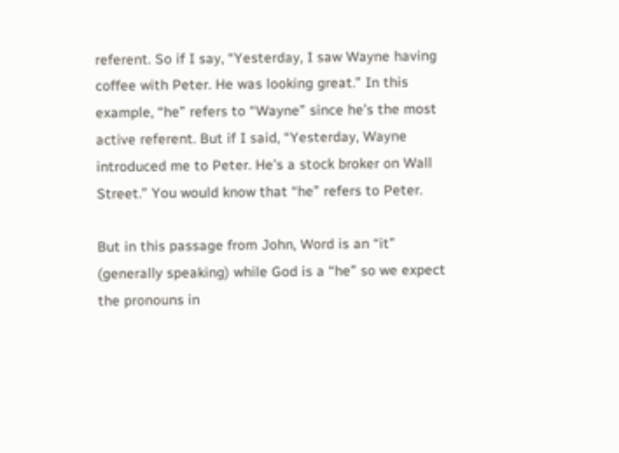referent. So if I say, “Yesterday, I saw Wayne having coffee with Peter. He was looking great.” In this example, “he” refers to “Wayne” since he’s the most active referent. But if I said, “Yesterday, Wayne introduced me to Peter. He’s a stock broker on Wall Street.” You would know that “he” refers to Peter.

But in this passage from John, Word is an “it” (generally speaking) while God is a “he” so we expect the pronouns in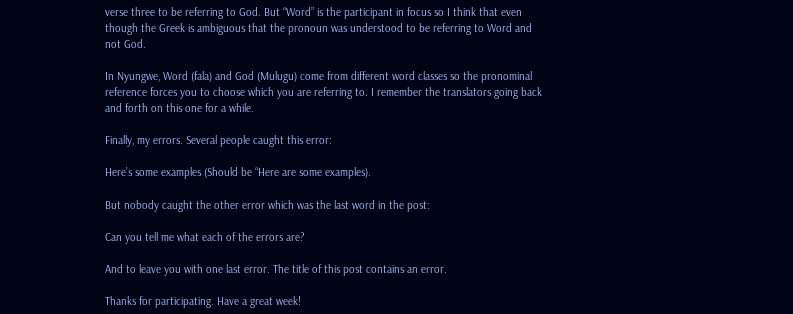verse three to be referring to God. But “Word” is the participant in focus so I think that even though the Greek is ambiguous that the pronoun was understood to be referring to Word and not God.

In Nyungwe, Word (fala) and God (Mulugu) come from different word classes so the pronominal reference forces you to choose which you are referring to. I remember the translators going back and forth on this one for a while.

Finally, my errors. Several people caught this error:

Here’s some examples (Should be “Here are some examples).

But nobody caught the other error which was the last word in the post:

Can you tell me what each of the errors are?

And to leave you with one last error. The title of this post contains an error.

Thanks for participating. Have a great week!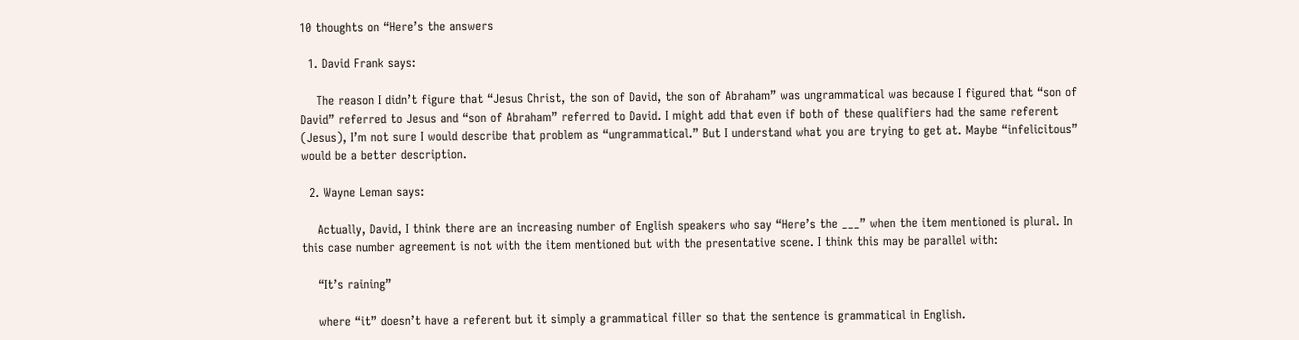10 thoughts on “Here’s the answers

  1. David Frank says:

    The reason I didn’t figure that “Jesus Christ, the son of David, the son of Abraham” was ungrammatical was because I figured that “son of David” referred to Jesus and “son of Abraham” referred to David. I might add that even if both of these qualifiers had the same referent (Jesus), I’m not sure I would describe that problem as “ungrammatical.” But I understand what you are trying to get at. Maybe “infelicitous” would be a better description.

  2. Wayne Leman says:

    Actually, David, I think there are an increasing number of English speakers who say “Here’s the ___” when the item mentioned is plural. In this case number agreement is not with the item mentioned but with the presentative scene. I think this may be parallel with:

    “It’s raining”

    where “it” doesn’t have a referent but it simply a grammatical filler so that the sentence is grammatical in English.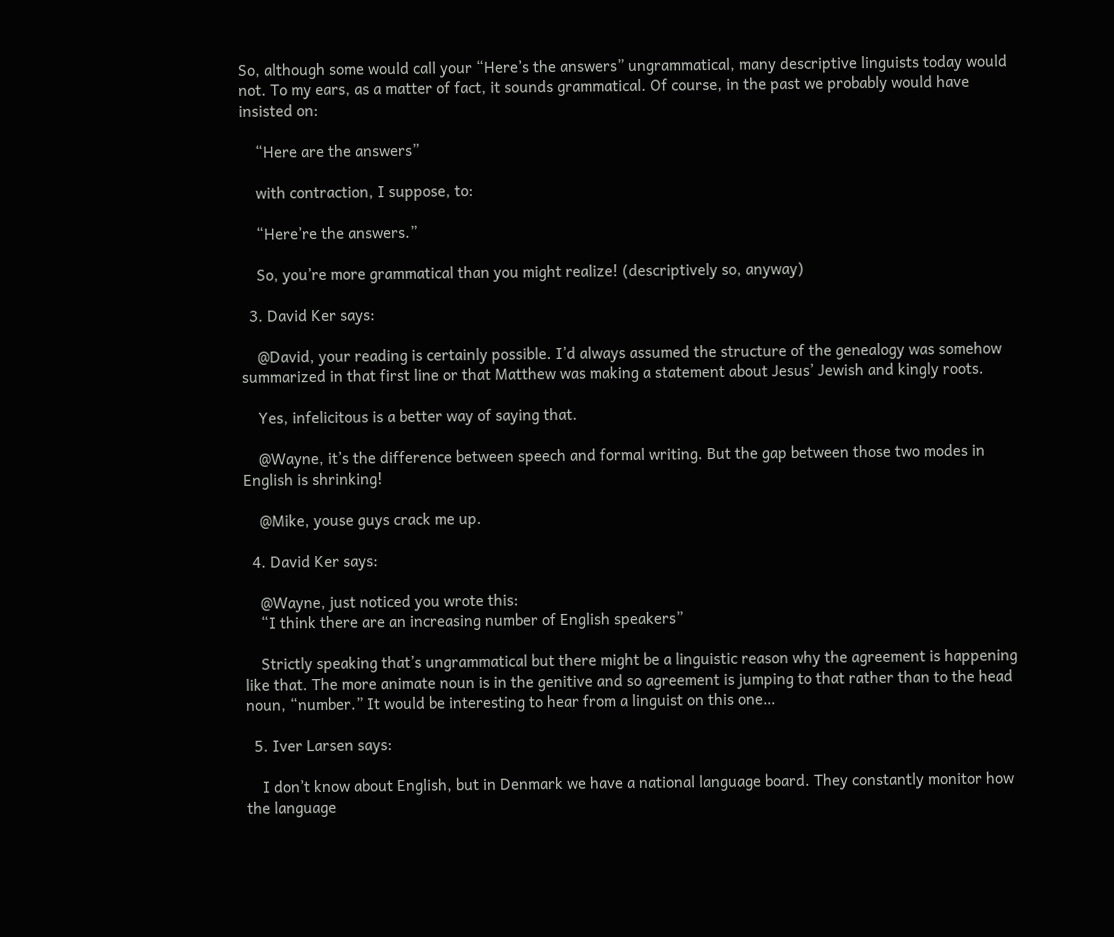So, although some would call your “Here’s the answers” ungrammatical, many descriptive linguists today would not. To my ears, as a matter of fact, it sounds grammatical. Of course, in the past we probably would have insisted on:

    “Here are the answers”

    with contraction, I suppose, to:

    “Here’re the answers.”

    So, you’re more grammatical than you might realize! (descriptively so, anyway)

  3. David Ker says:

    @David, your reading is certainly possible. I’d always assumed the structure of the genealogy was somehow summarized in that first line or that Matthew was making a statement about Jesus’ Jewish and kingly roots.

    Yes, infelicitous is a better way of saying that.

    @Wayne, it’s the difference between speech and formal writing. But the gap between those two modes in English is shrinking!

    @Mike, youse guys crack me up.

  4. David Ker says:

    @Wayne, just noticed you wrote this:
    “I think there are an increasing number of English speakers”

    Strictly speaking that’s ungrammatical but there might be a linguistic reason why the agreement is happening like that. The more animate noun is in the genitive and so agreement is jumping to that rather than to the head noun, “number.” It would be interesting to hear from a linguist on this one…

  5. Iver Larsen says:

    I don’t know about English, but in Denmark we have a national language board. They constantly monitor how the language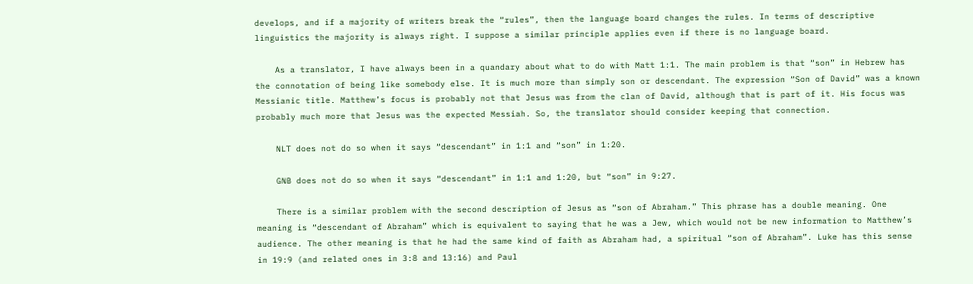develops, and if a majority of writers break the “rules”, then the language board changes the rules. In terms of descriptive linguistics the majority is always right. I suppose a similar principle applies even if there is no language board.

    As a translator, I have always been in a quandary about what to do with Matt 1:1. The main problem is that “son” in Hebrew has the connotation of being like somebody else. It is much more than simply son or descendant. The expression “Son of David” was a known Messianic title. Matthew’s focus is probably not that Jesus was from the clan of David, although that is part of it. His focus was probably much more that Jesus was the expected Messiah. So, the translator should consider keeping that connection.

    NLT does not do so when it says “descendant” in 1:1 and “son” in 1:20.

    GNB does not do so when it says “descendant” in 1:1 and 1:20, but “son” in 9:27.

    There is a similar problem with the second description of Jesus as “son of Abraham.” This phrase has a double meaning. One meaning is “descendant of Abraham” which is equivalent to saying that he was a Jew, which would not be new information to Matthew’s audience. The other meaning is that he had the same kind of faith as Abraham had, a spiritual “son of Abraham”. Luke has this sense in 19:9 (and related ones in 3:8 and 13:16) and Paul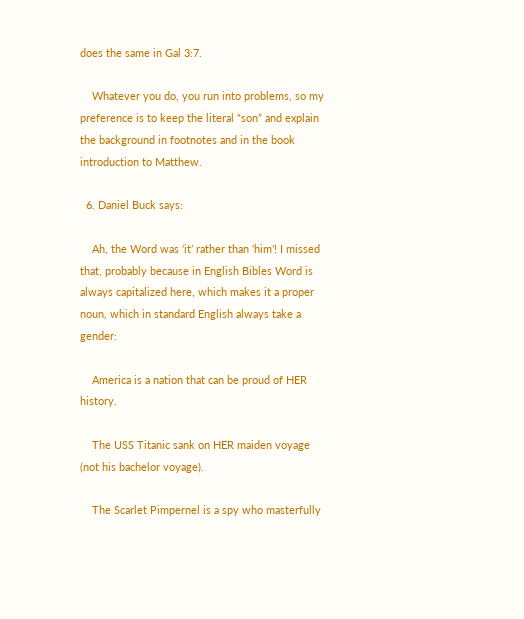does the same in Gal 3:7.

    Whatever you do, you run into problems, so my preference is to keep the literal “son” and explain the background in footnotes and in the book introduction to Matthew.

  6. Daniel Buck says:

    Ah, the Word was ‘it’ rather than ‘him’! I missed that, probably because in English Bibles Word is always capitalized here, which makes it a proper noun, which in standard English always take a gender:

    America is a nation that can be proud of HER history.

    The USS Titanic sank on HER maiden voyage (not his bachelor voyage).

    The Scarlet Pimpernel is a spy who masterfully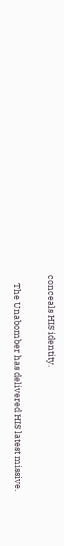conceals HIS identity.

    The Unabomber has delivered HIS latest missive.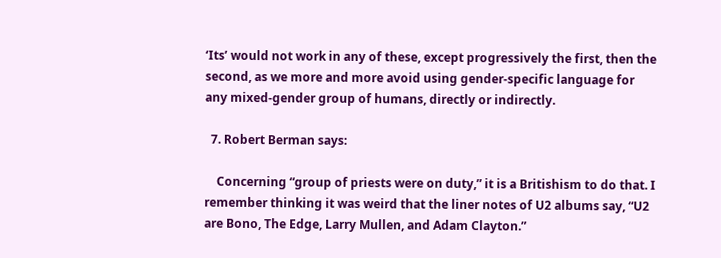‘Its’ would not work in any of these, except progressively the first, then the second, as we more and more avoid using gender-specific language for any mixed-gender group of humans, directly or indirectly.

  7. Robert Berman says:

    Concerning “group of priests were on duty,” it is a Britishism to do that. I remember thinking it was weird that the liner notes of U2 albums say, “U2 are Bono, The Edge, Larry Mullen, and Adam Clayton.”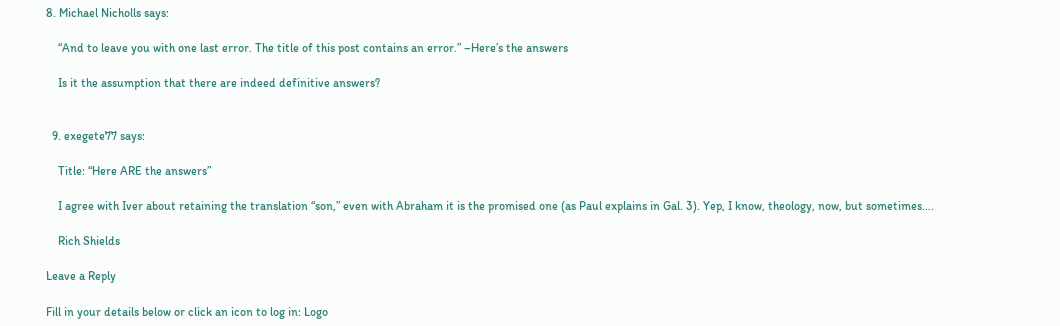8. Michael Nicholls says:

    “And to leave you with one last error. The title of this post contains an error.” –Here’s the answers

    Is it the assumption that there are indeed definitive answers?


  9. exegete77 says:

    Title: “Here ARE the answers”

    I agree with Iver about retaining the translation “son,” even with Abraham it is the promised one (as Paul explains in Gal. 3). Yep, I know, theology, now, but sometimes….

    Rich Shields

Leave a Reply

Fill in your details below or click an icon to log in: Logo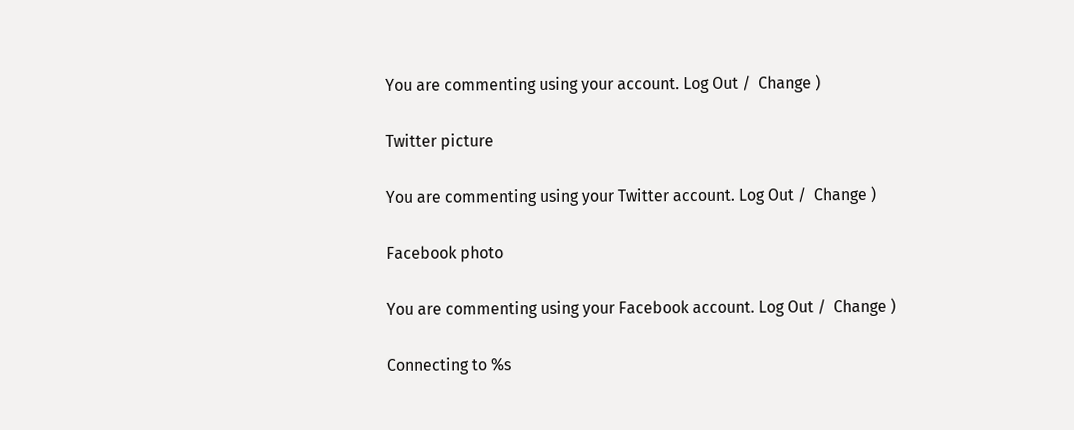You are commenting using your account. Log Out /  Change )

Twitter picture

You are commenting using your Twitter account. Log Out /  Change )

Facebook photo

You are commenting using your Facebook account. Log Out /  Change )

Connecting to %s